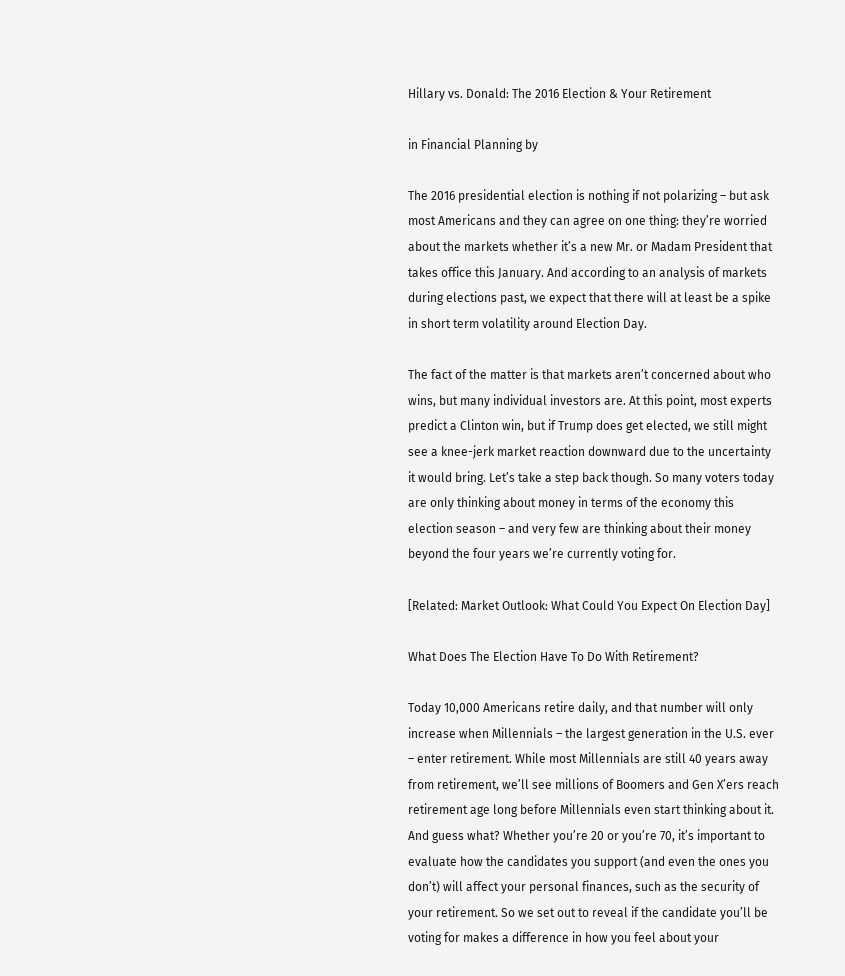Hillary vs. Donald: The 2016 Election & Your Retirement

in Financial Planning by

The 2016 presidential election is nothing if not polarizing – but ask most Americans and they can agree on one thing: they’re worried about the markets whether it’s a new Mr. or Madam President that takes office this January. And according to an analysis of markets during elections past, we expect that there will at least be a spike in short term volatility around Election Day.

The fact of the matter is that markets aren’t concerned about who wins, but many individual investors are. At this point, most experts predict a Clinton win, but if Trump does get elected, we still might see a knee-jerk market reaction downward due to the uncertainty it would bring. Let’s take a step back though. So many voters today are only thinking about money in terms of the economy this election season – and very few are thinking about their money beyond the four years we’re currently voting for.

[Related: Market Outlook: What Could You Expect On Election Day]

What Does The Election Have To Do With Retirement?

Today 10,000 Americans retire daily, and that number will only increase when Millennials – the largest generation in the U.S. ever – enter retirement. While most Millennials are still 40 years away from retirement, we’ll see millions of Boomers and Gen X’ers reach retirement age long before Millennials even start thinking about it. And guess what? Whether you’re 20 or you’re 70, it’s important to evaluate how the candidates you support (and even the ones you don’t) will affect your personal finances, such as the security of your retirement. So we set out to reveal if the candidate you’ll be voting for makes a difference in how you feel about your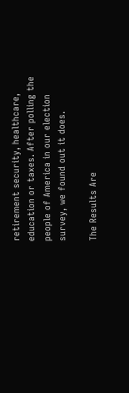retirement security, healthcare, education or taxes. After polling the people of America in our election survey, we found out it does.

The Results Are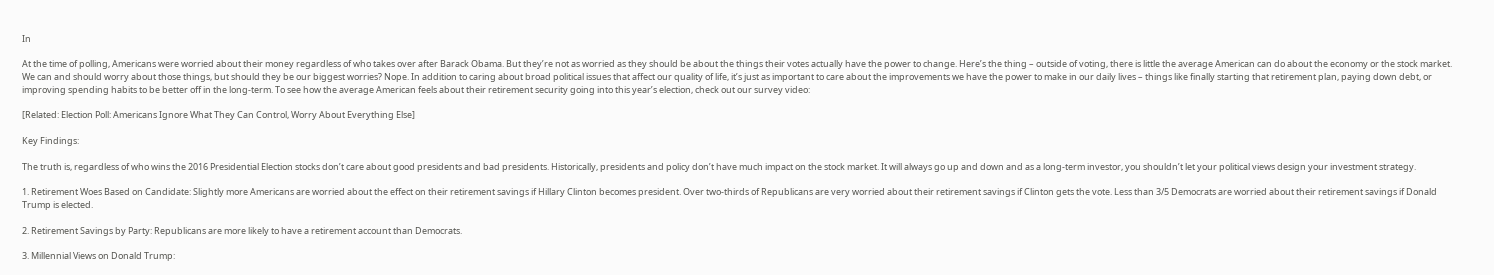In

At the time of polling, Americans were worried about their money regardless of who takes over after Barack Obama. But they’re not as worried as they should be about the things their votes actually have the power to change. Here’s the thing – outside of voting, there is little the average American can do about the economy or the stock market. We can and should worry about those things, but should they be our biggest worries? Nope. In addition to caring about broad political issues that affect our quality of life, it’s just as important to care about the improvements we have the power to make in our daily lives – things like finally starting that retirement plan, paying down debt, or improving spending habits to be better off in the long-term. To see how the average American feels about their retirement security going into this year’s election, check out our survey video:

[Related: Election Poll: Americans Ignore What They Can Control, Worry About Everything Else]

Key Findings:

The truth is, regardless of who wins the 2016 Presidential Election stocks don’t care about good presidents and bad presidents. Historically, presidents and policy don’t have much impact on the stock market. It will always go up and down and as a long-term investor, you shouldn’t let your political views design your investment strategy.

1. Retirement Woes Based on Candidate: Slightly more Americans are worried about the effect on their retirement savings if Hillary Clinton becomes president. Over two-thirds of Republicans are very worried about their retirement savings if Clinton gets the vote. Less than 3/5 Democrats are worried about their retirement savings if Donald Trump is elected.

2. Retirement Savings by Party: Republicans are more likely to have a retirement account than Democrats.

3. Millennial Views on Donald Trump: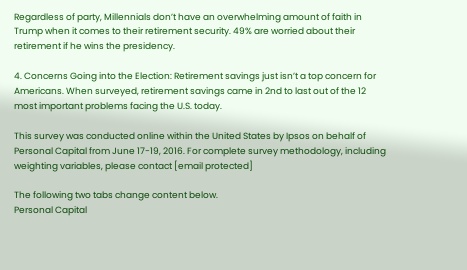Regardless of party, Millennials don’t have an overwhelming amount of faith in Trump when it comes to their retirement security. 49% are worried about their retirement if he wins the presidency.

4. Concerns Going into the Election: Retirement savings just isn’t a top concern for Americans. When surveyed, retirement savings came in 2nd to last out of the 12 most important problems facing the U.S. today.

This survey was conducted online within the United States by Ipsos on behalf of Personal Capital from June 17-19, 2016. For complete survey methodology, including weighting variables, please contact [email protected]

The following two tabs change content below.
Personal Capital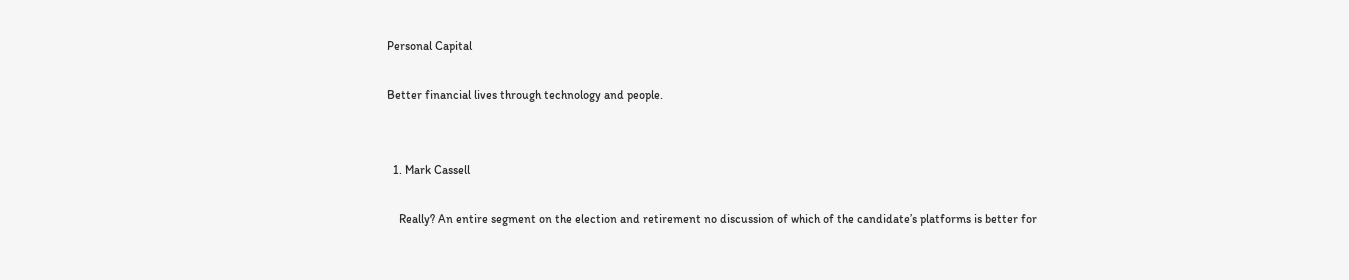Personal Capital

Better financial lives through technology and people.


  1. Mark Cassell

    Really? An entire segment on the election and retirement no discussion of which of the candidate’s platforms is better for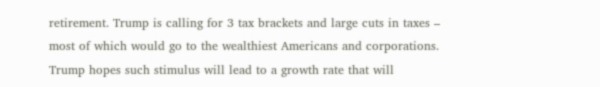retirement. Trump is calling for 3 tax brackets and large cuts in taxes – most of which would go to the wealthiest Americans and corporations. Trump hopes such stimulus will lead to a growth rate that will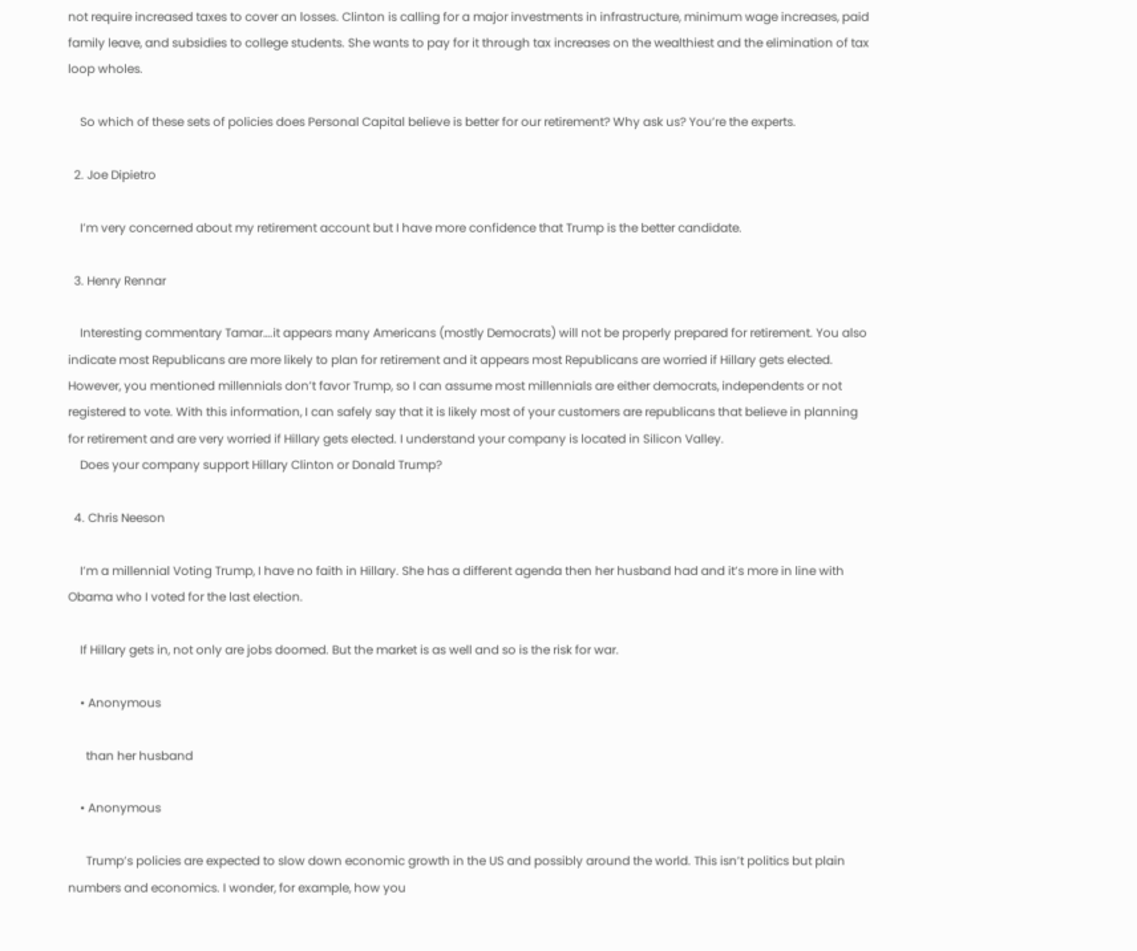not require increased taxes to cover an losses. Clinton is calling for a major investments in infrastructure, minimum wage increases, paid family leave, and subsidies to college students. She wants to pay for it through tax increases on the wealthiest and the elimination of tax loop wholes.

    So which of these sets of policies does Personal Capital believe is better for our retirement? Why ask us? You’re the experts.

  2. Joe Dipietro

    I’m very concerned about my retirement account but I have more confidence that Trump is the better candidate.

  3. Henry Rennar

    Interesting commentary Tamar….it appears many Americans (mostly Democrats) will not be properly prepared for retirement. You also indicate most Republicans are more likely to plan for retirement and it appears most Republicans are worried if Hillary gets elected. However, you mentioned millennials don’t favor Trump, so I can assume most millennials are either democrats, independents or not registered to vote. With this information, I can safely say that it is likely most of your customers are republicans that believe in planning for retirement and are very worried if Hillary gets elected. I understand your company is located in Silicon Valley.
    Does your company support Hillary Clinton or Donald Trump?

  4. Chris Neeson

    I’m a millennial Voting Trump, I have no faith in Hillary. She has a different agenda then her husband had and it’s more in line with Obama who I voted for the last election.

    If Hillary gets in, not only are jobs doomed. But the market is as well and so is the risk for war.

    • Anonymous

      than her husband

    • Anonymous

      Trump’s policies are expected to slow down economic growth in the US and possibly around the world. This isn’t politics but plain numbers and economics. I wonder, for example, how you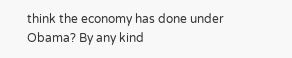think the economy has done under Obama? By any kind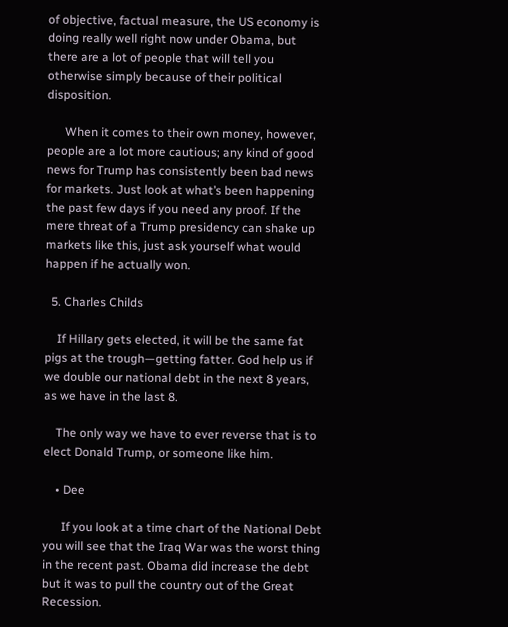of objective, factual measure, the US economy is doing really well right now under Obama, but there are a lot of people that will tell you otherwise simply because of their political disposition.

      When it comes to their own money, however, people are a lot more cautious; any kind of good news for Trump has consistently been bad news for markets. Just look at what’s been happening the past few days if you need any proof. If the mere threat of a Trump presidency can shake up markets like this, just ask yourself what would happen if he actually won.

  5. Charles Childs

    If Hillary gets elected, it will be the same fat pigs at the trough—getting fatter. God help us if we double our national debt in the next 8 years, as we have in the last 8.

    The only way we have to ever reverse that is to elect Donald Trump, or someone like him.

    • Dee

      If you look at a time chart of the National Debt you will see that the Iraq War was the worst thing in the recent past. Obama did increase the debt but it was to pull the country out of the Great Recession.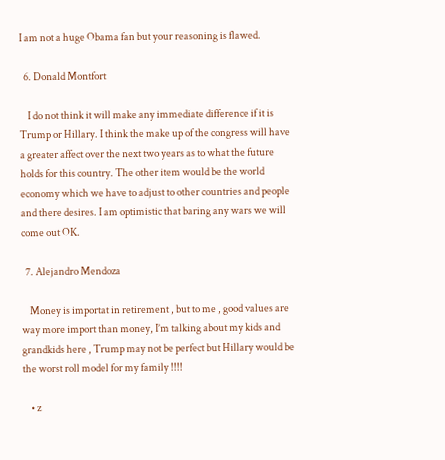I am not a huge Obama fan but your reasoning is flawed.

  6. Donald Montfort

    I do not think it will make any immediate difference if it is Trump or Hillary. I think the make up of the congress will have a greater affect over the next two years as to what the future holds for this country. The other item would be the world economy which we have to adjust to other countries and people and there desires. I am optimistic that baring any wars we will come out OK.

  7. Alejandro Mendoza

    Money is importat in retirement , but to me , good values are way more import than money, I’m talking about my kids and grandkids here , Trump may not be perfect but Hillary would be the worst roll model for my family !!!!

    • z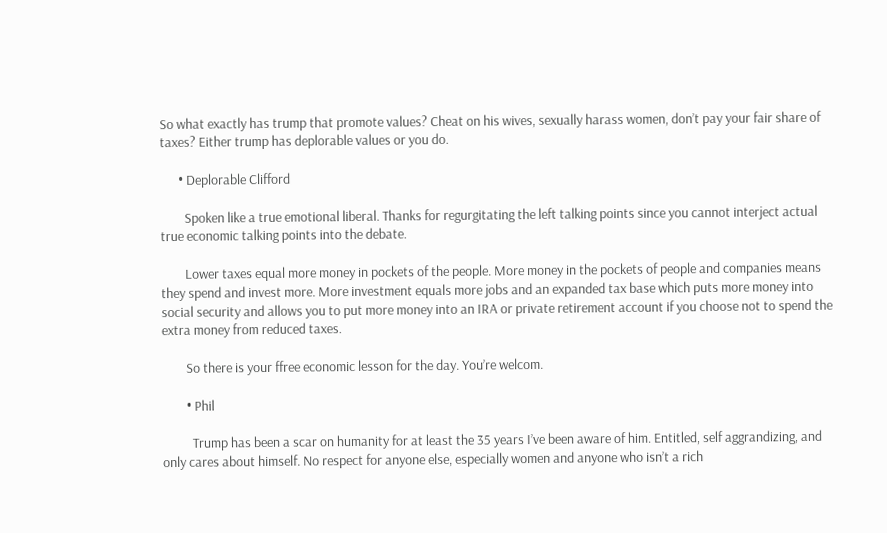So what exactly has trump that promote values? Cheat on his wives, sexually harass women, don’t pay your fair share of taxes? Either trump has deplorable values or you do.

      • Deplorable Clifford

        Spoken like a true emotional liberal. Thanks for regurgitating the left talking points since you cannot interject actual true economic talking points into the debate.

        Lower taxes equal more money in pockets of the people. More money in the pockets of people and companies means they spend and invest more. More investment equals more jobs and an expanded tax base which puts more money into social security and allows you to put more money into an IRA or private retirement account if you choose not to spend the extra money from reduced taxes.

        So there is your ffree economic lesson for the day. You’re welcom.

        • Phil

          Trump has been a scar on humanity for at least the 35 years I’ve been aware of him. Entitled, self aggrandizing, and only cares about himself. No respect for anyone else, especially women and anyone who isn’t a rich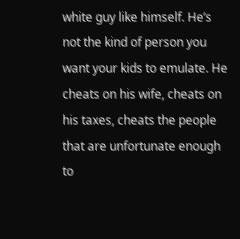white guy like himself. He’s not the kind of person you want your kids to emulate. He cheats on his wife, cheats on his taxes, cheats the people that are unfortunate enough to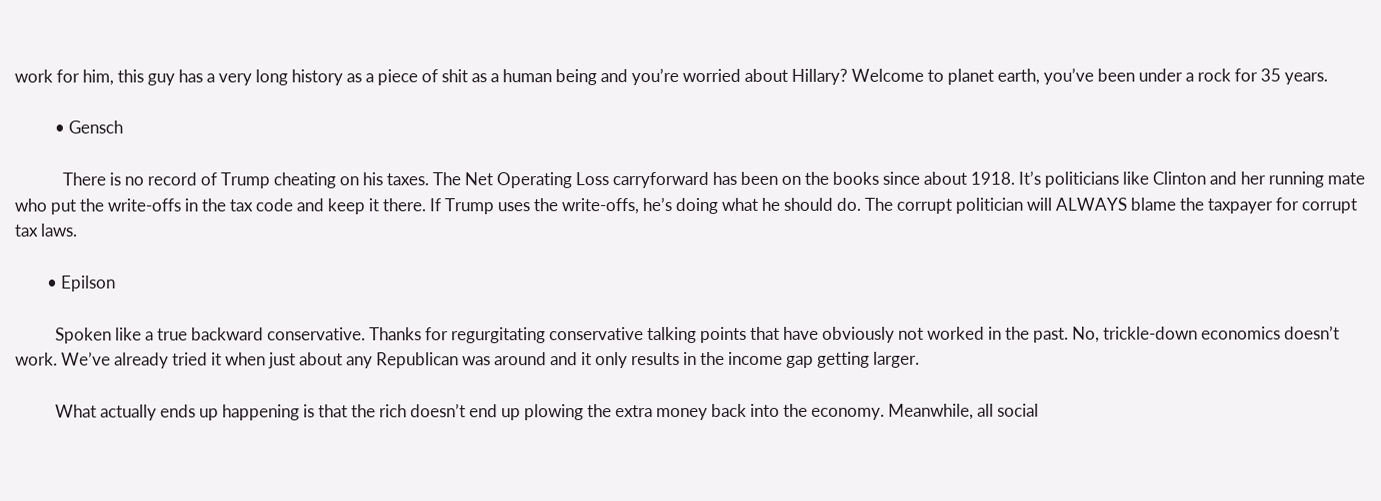work for him, this guy has a very long history as a piece of shit as a human being and you’re worried about Hillary? Welcome to planet earth, you’ve been under a rock for 35 years.

          • Gensch

            There is no record of Trump cheating on his taxes. The Net Operating Loss carryforward has been on the books since about 1918. It’s politicians like Clinton and her running mate who put the write-offs in the tax code and keep it there. If Trump uses the write-offs, he’s doing what he should do. The corrupt politician will ALWAYS blame the taxpayer for corrupt tax laws.

        • Epilson

          Spoken like a true backward conservative. Thanks for regurgitating conservative talking points that have obviously not worked in the past. No, trickle-down economics doesn’t work. We’ve already tried it when just about any Republican was around and it only results in the income gap getting larger.

          What actually ends up happening is that the rich doesn’t end up plowing the extra money back into the economy. Meanwhile, all social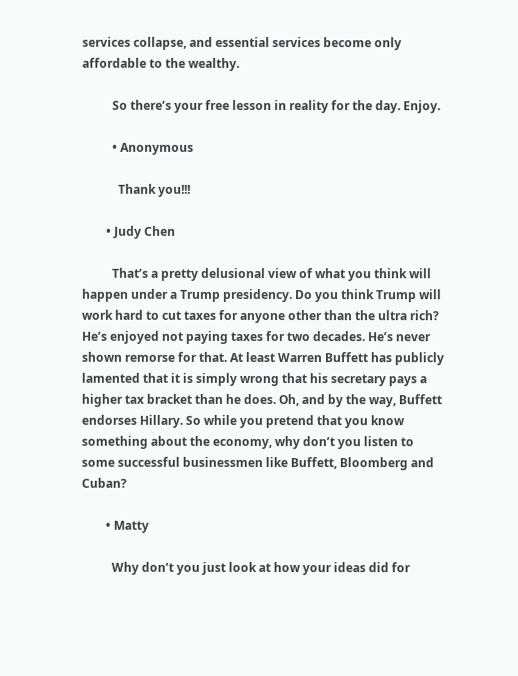services collapse, and essential services become only affordable to the wealthy.

          So there’s your free lesson in reality for the day. Enjoy.

          • Anonymous

            Thank you!!!

        • Judy Chen

          That’s a pretty delusional view of what you think will happen under a Trump presidency. Do you think Trump will work hard to cut taxes for anyone other than the ultra rich? He’s enjoyed not paying taxes for two decades. He’s never shown remorse for that. At least Warren Buffett has publicly lamented that it is simply wrong that his secretary pays a higher tax bracket than he does. Oh, and by the way, Buffett endorses Hillary. So while you pretend that you know something about the economy, why don’t you listen to some successful businessmen like Buffett, Bloomberg and Cuban?

        • Matty

          Why don’t you just look at how your ideas did for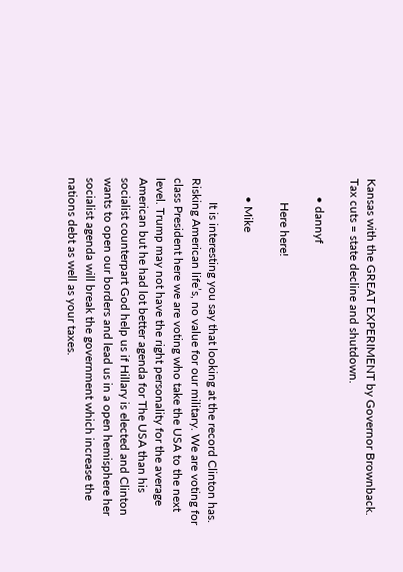Kansas with the GREAT EXPERIMENT by Governor Brownback. Tax cuts = state decline and shutdown.

      • dannyf

        Here here!

      • Mike

        It is interesting you say that looking at the record Clinton has. Risking American life’s, no value for our military. We are voting for class President here we are voting who take the USA to the next level. Trump may not have the right personality for the average American but he had lot better agenda for The USA than his socialist counterpart God help us if Hillary is elected and Clinton wants to open our borders and lead us in a open hemisphere her socialist agenda will break the government which increase the nations debt as well as your taxes.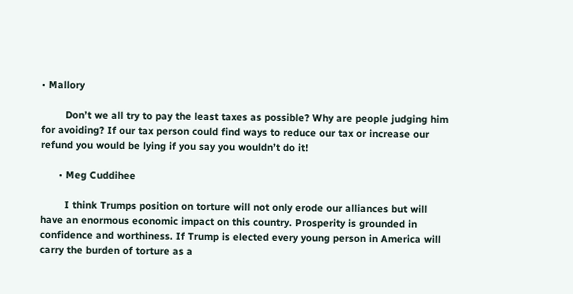• Mallory

        Don’t we all try to pay the least taxes as possible? Why are people judging him for avoiding? If our tax person could find ways to reduce our tax or increase our refund you would be lying if you say you wouldn’t do it!

      • Meg Cuddihee

        I think Trumps position on torture will not only erode our alliances but will have an enormous economic impact on this country. Prosperity is grounded in confidence and worthiness. If Trump is elected every young person in America will carry the burden of torture as a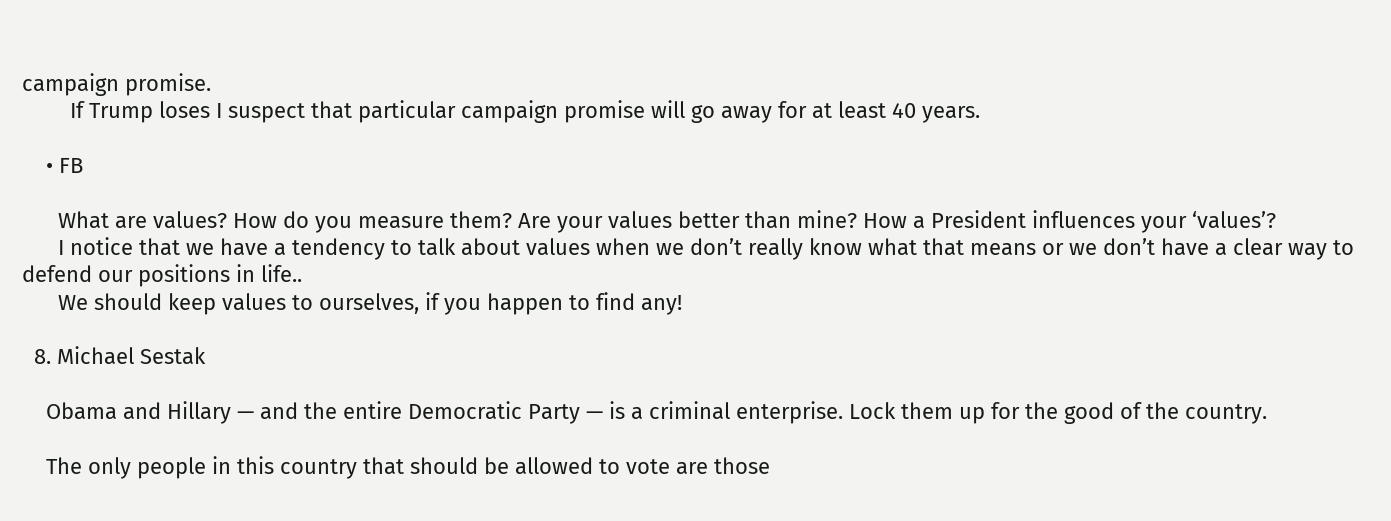campaign promise.
        If Trump loses I suspect that particular campaign promise will go away for at least 40 years.

    • FB

      What are values? How do you measure them? Are your values better than mine? How a President influences your ‘values’?
      I notice that we have a tendency to talk about values when we don’t really know what that means or we don’t have a clear way to defend our positions in life..
      We should keep values to ourselves, if you happen to find any!

  8. Michael Sestak

    Obama and Hillary — and the entire Democratic Party — is a criminal enterprise. Lock them up for the good of the country.

    The only people in this country that should be allowed to vote are those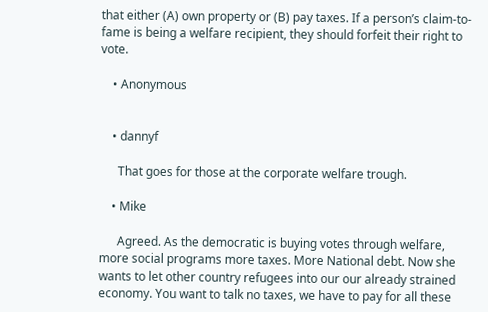that either (A) own property or (B) pay taxes. If a person’s claim-to-fame is being a welfare recipient, they should forfeit their right to vote.

    • Anonymous


    • dannyf

      That goes for those at the corporate welfare trough.

    • Mike

      Agreed. As the democratic is buying votes through welfare, more social programs more taxes. More National debt. Now she wants to let other country refugees into our our already strained economy. You want to talk no taxes, we have to pay for all these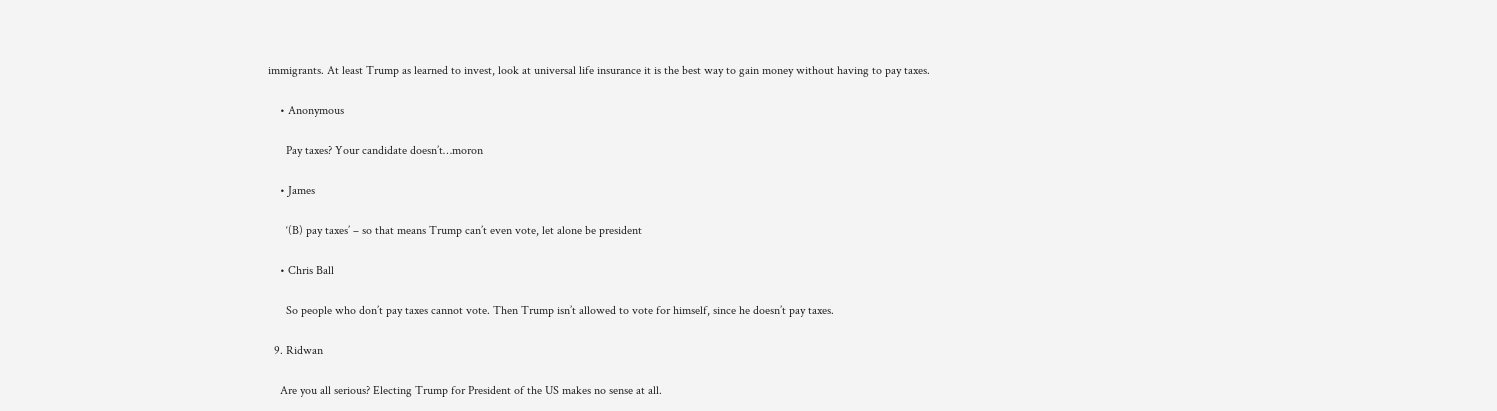immigrants. At least Trump as learned to invest, look at universal life insurance it is the best way to gain money without having to pay taxes.

    • Anonymous

      Pay taxes? Your candidate doesn’t…moron

    • James

      ‘(B) pay taxes’ – so that means Trump can’t even vote, let alone be president

    • Chris Ball

      So people who don’t pay taxes cannot vote. Then Trump isn’t allowed to vote for himself, since he doesn’t pay taxes.

  9. Ridwan

    Are you all serious? Electing Trump for President of the US makes no sense at all.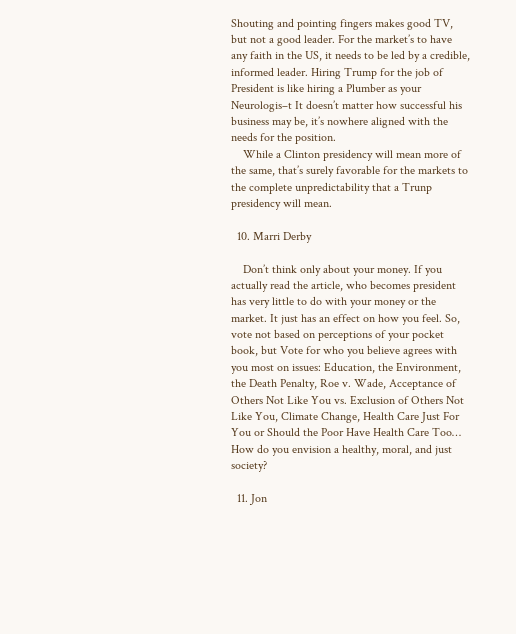Shouting and pointing fingers makes good TV, but not a good leader. For the market’s to have any faith in the US, it needs to be led by a credible, informed leader. Hiring Trump for the job of President is like hiring a Plumber as your Neurologis–t It doesn’t matter how successful his business may be, it’s nowhere aligned with the needs for the position.
    While a Clinton presidency will mean more of the same, that’s surely favorable for the markets to the complete unpredictability that a Trunp presidency will mean.

  10. Marri Derby

    Don’t think only about your money. If you actually read the article, who becomes president has very little to do with your money or the market. It just has an effect on how you feel. So, vote not based on perceptions of your pocket book, but Vote for who you believe agrees with you most on issues: Education, the Environment, the Death Penalty, Roe v. Wade, Acceptance of Others Not Like You vs. Exclusion of Others Not Like You, Climate Change, Health Care Just For You or Should the Poor Have Health Care Too… How do you envision a healthy, moral, and just society?

  11. Jon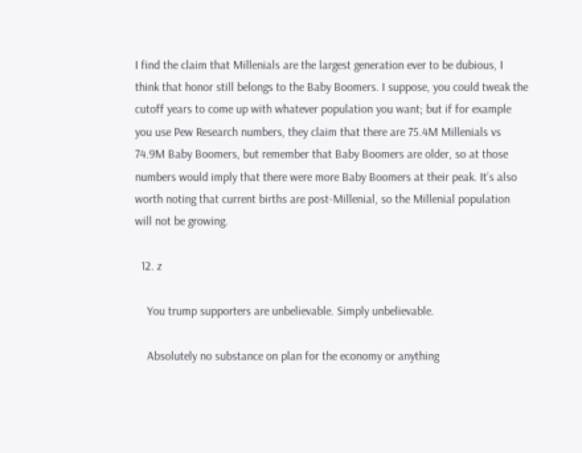I find the claim that Millenials are the largest generation ever to be dubious, I think that honor still belongs to the Baby Boomers. I suppose, you could tweak the cutoff years to come up with whatever population you want; but if for example you use Pew Research numbers, they claim that there are 75.4M Millenials vs 74.9M Baby Boomers, but remember that Baby Boomers are older, so at those numbers would imply that there were more Baby Boomers at their peak. It’s also worth noting that current births are post-Millenial, so the Millenial population will not be growing.

  12. z

    You trump supporters are unbelievable. Simply unbelievable.

    Absolutely no substance on plan for the economy or anything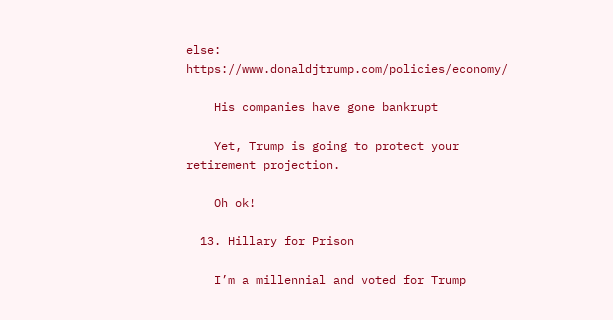else: https://www.donaldjtrump.com/policies/economy/

    His companies have gone bankrupt

    Yet, Trump is going to protect your retirement projection.

    Oh ok!

  13. Hillary for Prison

    I’m a millennial and voted for Trump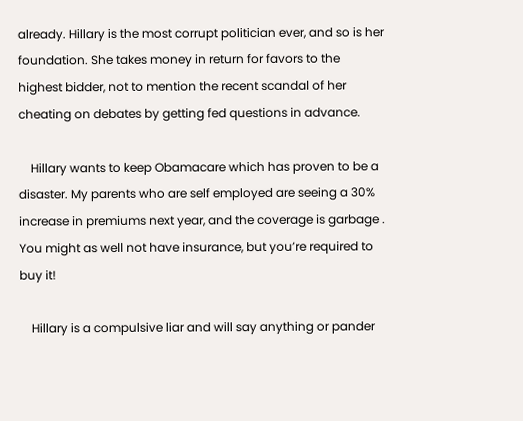already. Hillary is the most corrupt politician ever, and so is her foundation. She takes money in return for favors to the highest bidder, not to mention the recent scandal of her cheating on debates by getting fed questions in advance.

    Hillary wants to keep Obamacare which has proven to be a disaster. My parents who are self employed are seeing a 30% increase in premiums next year, and the coverage is garbage . You might as well not have insurance, but you’re required to buy it!

    Hillary is a compulsive liar and will say anything or pander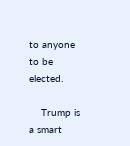to anyone to be elected.

    Trump is a smart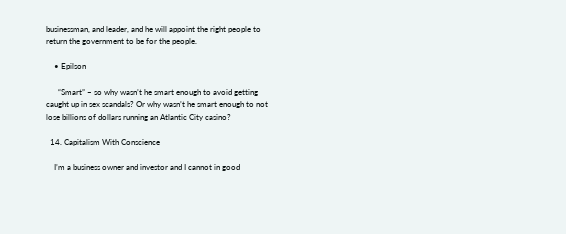businessman, and leader, and he will appoint the right people to return the government to be for the people.

    • Epilson

      “Smart” – so why wasn’t he smart enough to avoid getting caught up in sex scandals? Or why wasn’t he smart enough to not lose billions of dollars running an Atlantic City casino?

  14. Capitalism With Conscience

    I’m a business owner and investor and I cannot in good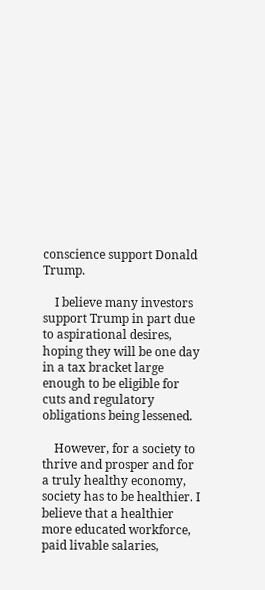conscience support Donald Trump.

    I believe many investors support Trump in part due to aspirational desires, hoping they will be one day in a tax bracket large enough to be eligible for cuts and regulatory obligations being lessened.

    However, for a society to thrive and prosper and for a truly healthy economy, society has to be healthier. I believe that a healthier more educated workforce, paid livable salaries,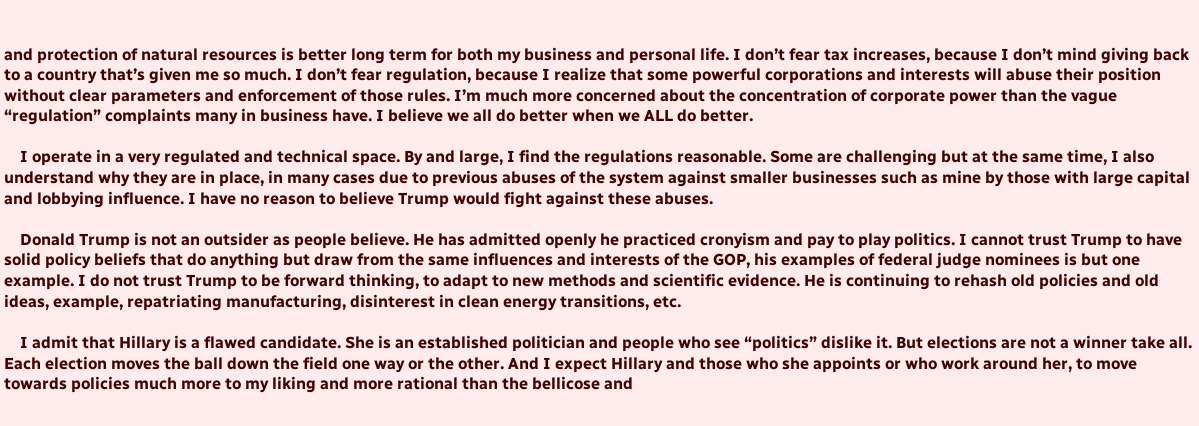and protection of natural resources is better long term for both my business and personal life. I don’t fear tax increases, because I don’t mind giving back to a country that’s given me so much. I don’t fear regulation, because I realize that some powerful corporations and interests will abuse their position without clear parameters and enforcement of those rules. I’m much more concerned about the concentration of corporate power than the vague “regulation” complaints many in business have. I believe we all do better when we ALL do better.

    I operate in a very regulated and technical space. By and large, I find the regulations reasonable. Some are challenging but at the same time, I also understand why they are in place, in many cases due to previous abuses of the system against smaller businesses such as mine by those with large capital and lobbying influence. I have no reason to believe Trump would fight against these abuses.

    Donald Trump is not an outsider as people believe. He has admitted openly he practiced cronyism and pay to play politics. I cannot trust Trump to have solid policy beliefs that do anything but draw from the same influences and interests of the GOP, his examples of federal judge nominees is but one example. I do not trust Trump to be forward thinking, to adapt to new methods and scientific evidence. He is continuing to rehash old policies and old ideas, example, repatriating manufacturing, disinterest in clean energy transitions, etc.

    I admit that Hillary is a flawed candidate. She is an established politician and people who see “politics” dislike it. But elections are not a winner take all. Each election moves the ball down the field one way or the other. And I expect Hillary and those who she appoints or who work around her, to move towards policies much more to my liking and more rational than the bellicose and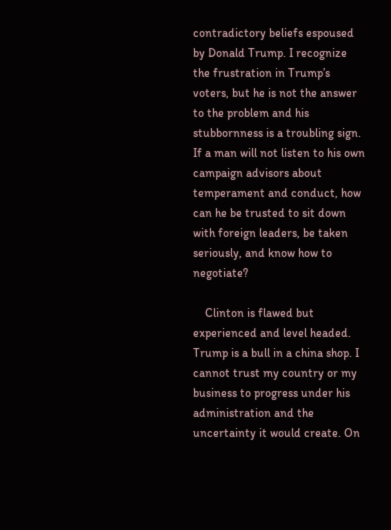contradictory beliefs espoused by Donald Trump. I recognize the frustration in Trump’s voters, but he is not the answer to the problem and his stubbornness is a troubling sign. If a man will not listen to his own campaign advisors about temperament and conduct, how can he be trusted to sit down with foreign leaders, be taken seriously, and know how to negotiate?

    Clinton is flawed but experienced and level headed. Trump is a bull in a china shop. I cannot trust my country or my business to progress under his administration and the uncertainty it would create. On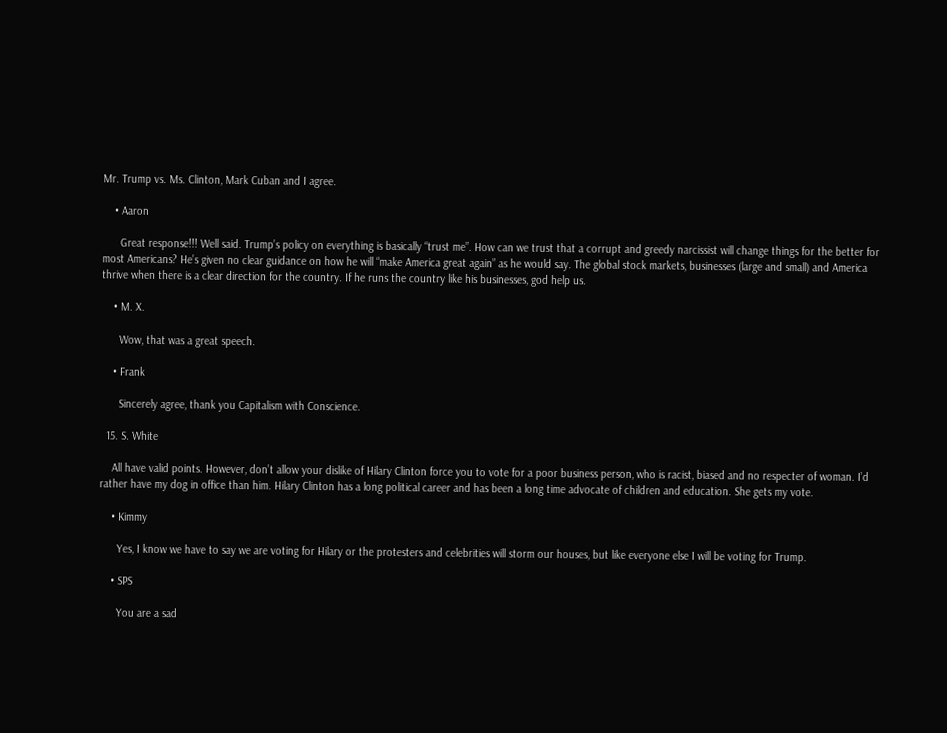Mr. Trump vs. Ms. Clinton, Mark Cuban and I agree.

    • Aaron

      Great response!!! Well said. Trump’s policy on everything is basically “trust me”. How can we trust that a corrupt and greedy narcissist will change things for the better for most Americans? He’s given no clear guidance on how he will “make America great again” as he would say. The global stock markets, businesses (large and small) and America thrive when there is a clear direction for the country. If he runs the country like his businesses, god help us.

    • M. X.

      Wow, that was a great speech.

    • Frank

      Sincerely agree, thank you Capitalism with Conscience.

  15. S. White

    All have valid points. However, don’t allow your dislike of Hilary Clinton force you to vote for a poor business person, who is racist, biased and no respecter of woman. I’d rather have my dog in office than him. Hilary Clinton has a long political career and has been a long time advocate of children and education. She gets my vote.

    • Kimmy

      Yes, I know we have to say we are voting for Hilary or the protesters and celebrities will storm our houses, but like everyone else I will be voting for Trump.

    • SPS

      You are a sad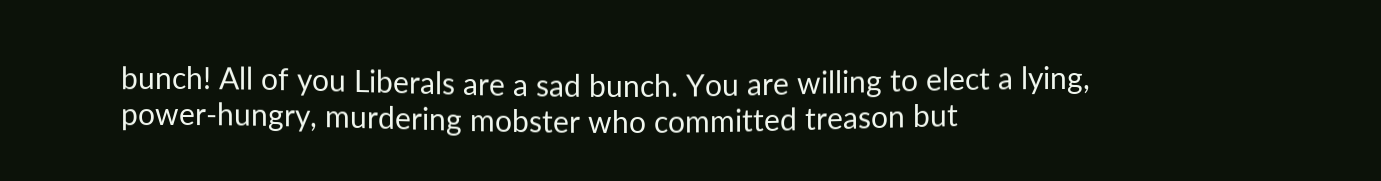bunch! All of you Liberals are a sad bunch. You are willing to elect a lying, power-hungry, murdering mobster who committed treason but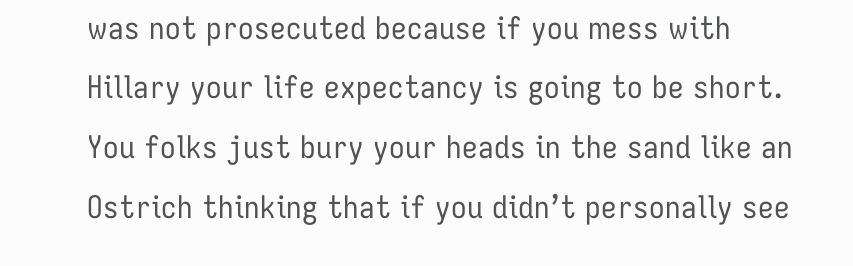was not prosecuted because if you mess with Hillary your life expectancy is going to be short. You folks just bury your heads in the sand like an Ostrich thinking that if you didn’t personally see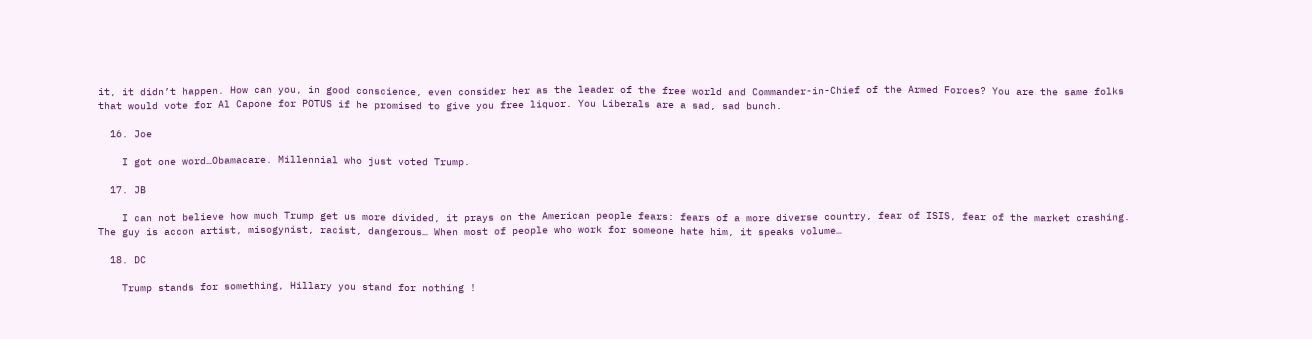it, it didn’t happen. How can you, in good conscience, even consider her as the leader of the free world and Commander-in-Chief of the Armed Forces? You are the same folks that would vote for Al Capone for POTUS if he promised to give you free liquor. You Liberals are a sad, sad bunch.

  16. Joe

    I got one word…Obamacare. Millennial who just voted Trump.

  17. JB

    I can not believe how much Trump get us more divided, it prays on the American people fears: fears of a more diverse country, fear of ISIS, fear of the market crashing. The guy is accon artist, misogynist, racist, dangerous… When most of people who work for someone hate him, it speaks volume…

  18. DC

    Trump stands for something, Hillary you stand for nothing !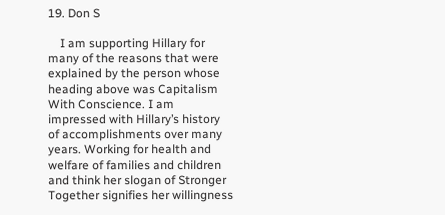19. Don S

    I am supporting Hillary for many of the reasons that were explained by the person whose heading above was Capitalism With Conscience. I am impressed with Hillary’s history of accomplishments over many years. Working for health and welfare of families and children and think her slogan of Stronger Together signifies her willingness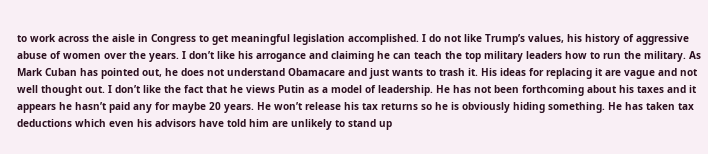to work across the aisle in Congress to get meaningful legislation accomplished. I do not like Trump’s values, his history of aggressive abuse of women over the years. I don’t like his arrogance and claiming he can teach the top military leaders how to run the military. As Mark Cuban has pointed out, he does not understand Obamacare and just wants to trash it. His ideas for replacing it are vague and not well thought out. I don’t like the fact that he views Putin as a model of leadership. He has not been forthcoming about his taxes and it appears he hasn’t paid any for maybe 20 years. He won’t release his tax returns so he is obviously hiding something. He has taken tax deductions which even his advisors have told him are unlikely to stand up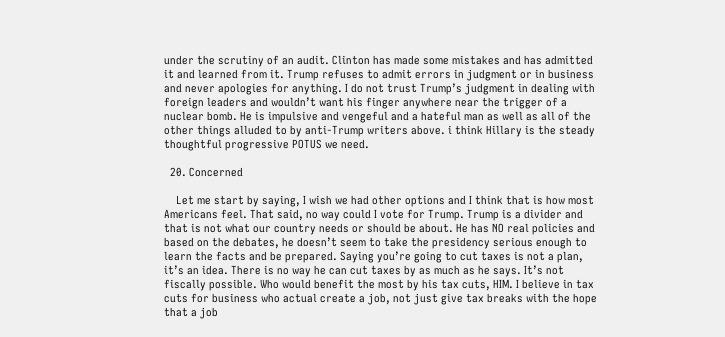under the scrutiny of an audit. Clinton has made some mistakes and has admitted it and learned from it. Trump refuses to admit errors in judgment or in business and never apologies for anything. I do not trust Trump’s judgment in dealing with foreign leaders and wouldn’t want his finger anywhere near the trigger of a nuclear bomb. He is impulsive and vengeful and a hateful man as well as all of the other things alluded to by anti-Trump writers above. i think Hillary is the steady thoughtful progressive POTUS we need.

  20. Concerned

    Let me start by saying, I wish we had other options and I think that is how most Americans feel. That said, no way could I vote for Trump. Trump is a divider and that is not what our country needs or should be about. He has NO real policies and based on the debates, he doesn’t seem to take the presidency serious enough to learn the facts and be prepared. Saying you’re going to cut taxes is not a plan, it’s an idea. There is no way he can cut taxes by as much as he says. It’s not fiscally possible. Who would benefit the most by his tax cuts, HIM. I believe in tax cuts for business who actual create a job, not just give tax breaks with the hope that a job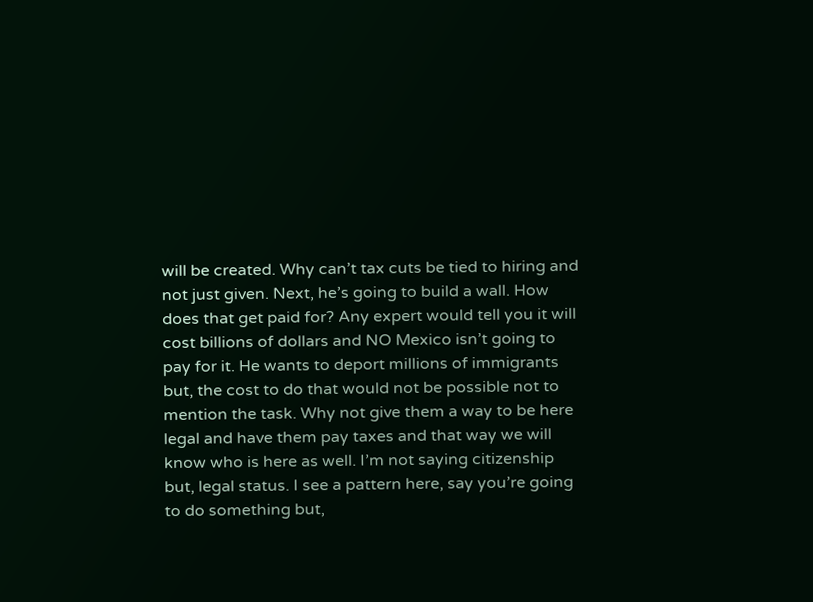will be created. Why can’t tax cuts be tied to hiring and not just given. Next, he’s going to build a wall. How does that get paid for? Any expert would tell you it will cost billions of dollars and NO Mexico isn’t going to pay for it. He wants to deport millions of immigrants but, the cost to do that would not be possible not to mention the task. Why not give them a way to be here legal and have them pay taxes and that way we will know who is here as well. I’m not saying citizenship but, legal status. I see a pattern here, say you’re going to do something but,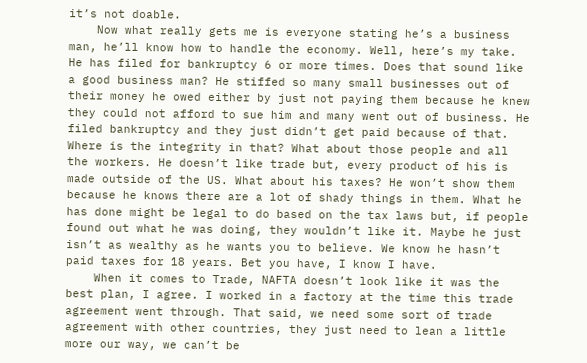it’s not doable.
    Now what really gets me is everyone stating he’s a business man, he’ll know how to handle the economy. Well, here’s my take. He has filed for bankruptcy 6 or more times. Does that sound like a good business man? He stiffed so many small businesses out of their money he owed either by just not paying them because he knew they could not afford to sue him and many went out of business. He filed bankruptcy and they just didn’t get paid because of that. Where is the integrity in that? What about those people and all the workers. He doesn’t like trade but, every product of his is made outside of the US. What about his taxes? He won’t show them because he knows there are a lot of shady things in them. What he has done might be legal to do based on the tax laws but, if people found out what he was doing, they wouldn’t like it. Maybe he just isn’t as wealthy as he wants you to believe. We know he hasn’t paid taxes for 18 years. Bet you have, I know I have.
    When it comes to Trade, NAFTA doesn’t look like it was the best plan, I agree. I worked in a factory at the time this trade agreement went through. That said, we need some sort of trade agreement with other countries, they just need to lean a little more our way, we can’t be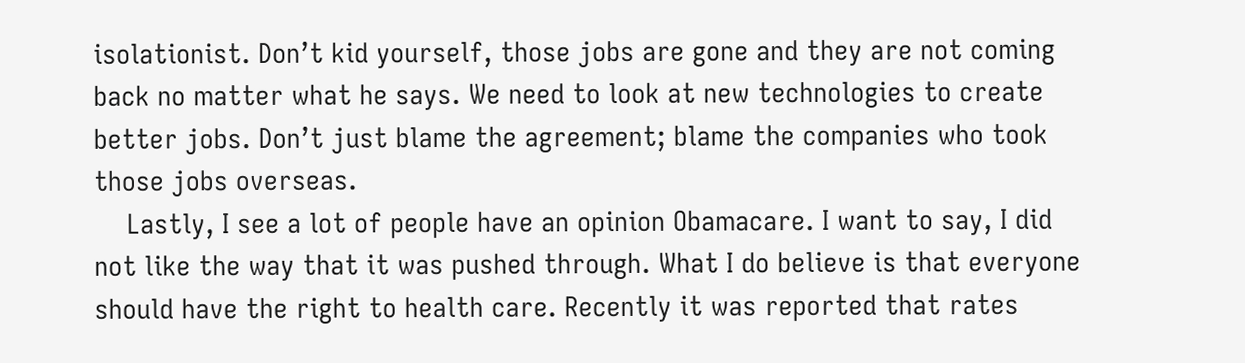isolationist. Don’t kid yourself, those jobs are gone and they are not coming back no matter what he says. We need to look at new technologies to create better jobs. Don’t just blame the agreement; blame the companies who took those jobs overseas.
    Lastly, I see a lot of people have an opinion Obamacare. I want to say, I did not like the way that it was pushed through. What I do believe is that everyone should have the right to health care. Recently it was reported that rates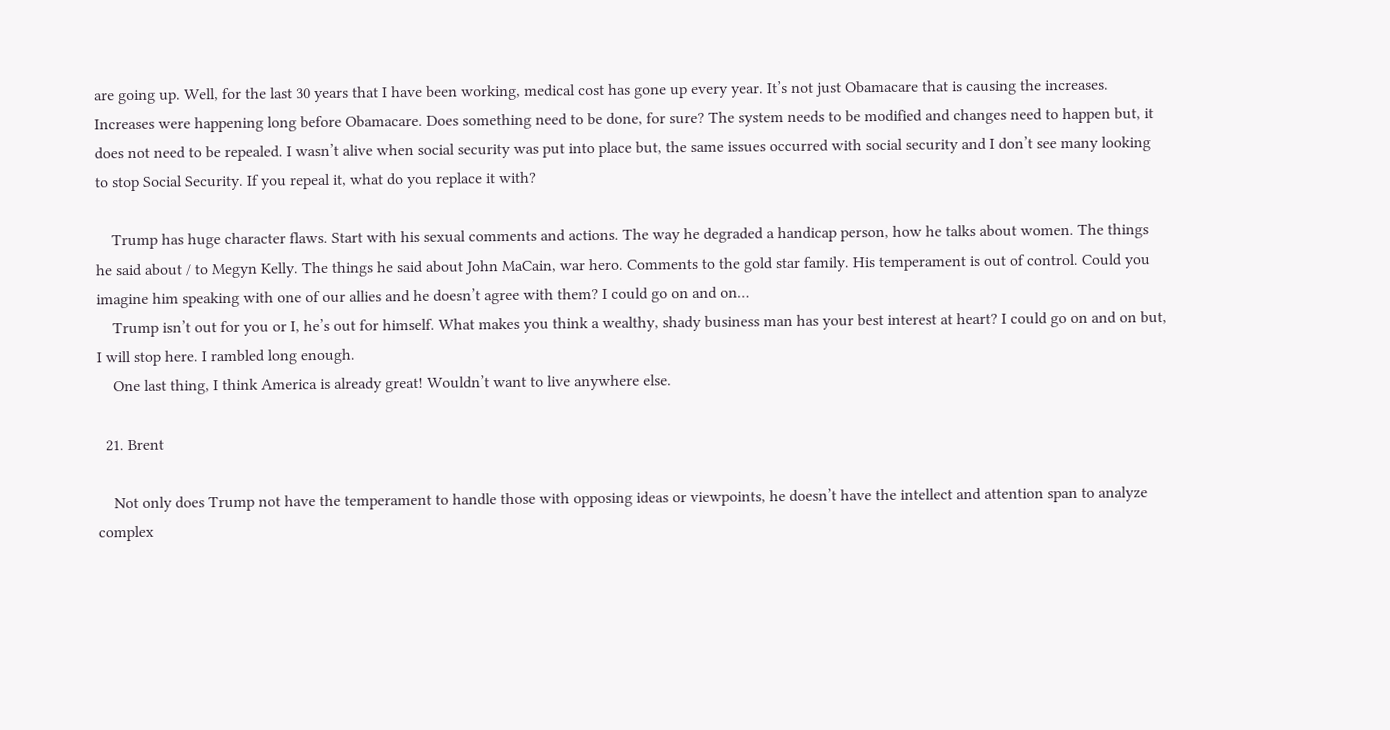are going up. Well, for the last 30 years that I have been working, medical cost has gone up every year. It’s not just Obamacare that is causing the increases. Increases were happening long before Obamacare. Does something need to be done, for sure? The system needs to be modified and changes need to happen but, it does not need to be repealed. I wasn’t alive when social security was put into place but, the same issues occurred with social security and I don’t see many looking to stop Social Security. If you repeal it, what do you replace it with?

    Trump has huge character flaws. Start with his sexual comments and actions. The way he degraded a handicap person, how he talks about women. The things he said about / to Megyn Kelly. The things he said about John MaCain, war hero. Comments to the gold star family. His temperament is out of control. Could you imagine him speaking with one of our allies and he doesn’t agree with them? I could go on and on…
    Trump isn’t out for you or I, he’s out for himself. What makes you think a wealthy, shady business man has your best interest at heart? I could go on and on but, I will stop here. I rambled long enough.
    One last thing, I think America is already great! Wouldn’t want to live anywhere else.

  21. Brent

    Not only does Trump not have the temperament to handle those with opposing ideas or viewpoints, he doesn’t have the intellect and attention span to analyze complex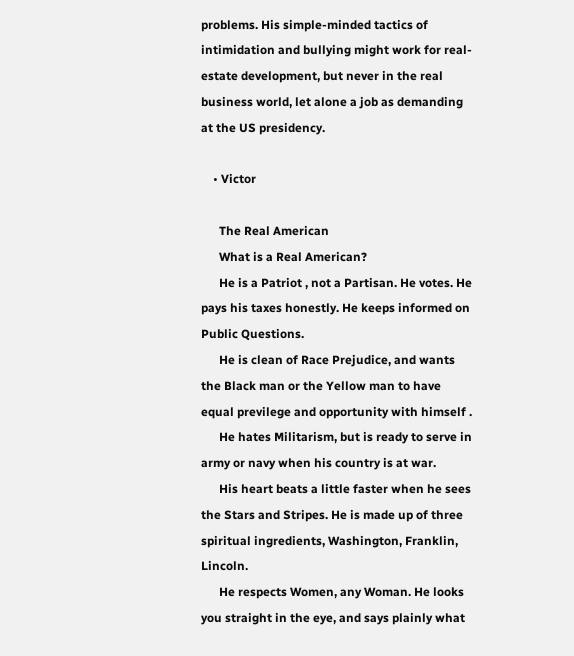problems. His simple-minded tactics of intimidation and bullying might work for real-estate development, but never in the real business world, let alone a job as demanding at the US presidency.

    • Victor

      The Real American
      What is a Real American?
      He is a Patriot , not a Partisan. He votes. He pays his taxes honestly. He keeps informed on Public Questions.
      He is clean of Race Prejudice, and wants the Black man or the Yellow man to have equal previlege and opportunity with himself .
      He hates Militarism, but is ready to serve in army or navy when his country is at war.
      His heart beats a little faster when he sees the Stars and Stripes. He is made up of three spiritual ingredients, Washington, Franklin, Lincoln.
      He respects Women, any Woman. He looks you straight in the eye, and says plainly what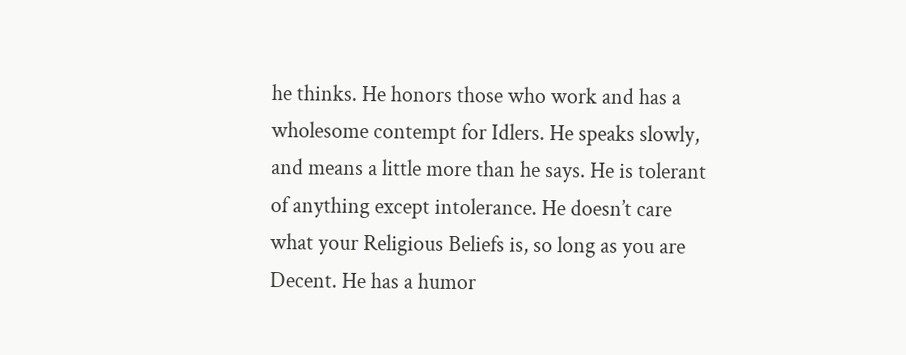he thinks. He honors those who work and has a wholesome contempt for Idlers. He speaks slowly, and means a little more than he says. He is tolerant of anything except intolerance. He doesn’t care what your Religious Beliefs is, so long as you are Decent. He has a humor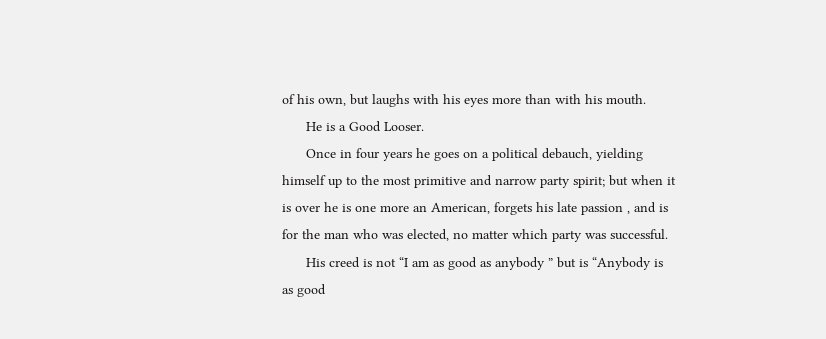of his own, but laughs with his eyes more than with his mouth.
      He is a Good Looser.
      Once in four years he goes on a political debauch, yielding himself up to the most primitive and narrow party spirit; but when it is over he is one more an American, forgets his late passion , and is for the man who was elected, no matter which party was successful.
      His creed is not “I am as good as anybody ” but is “Anybody is as good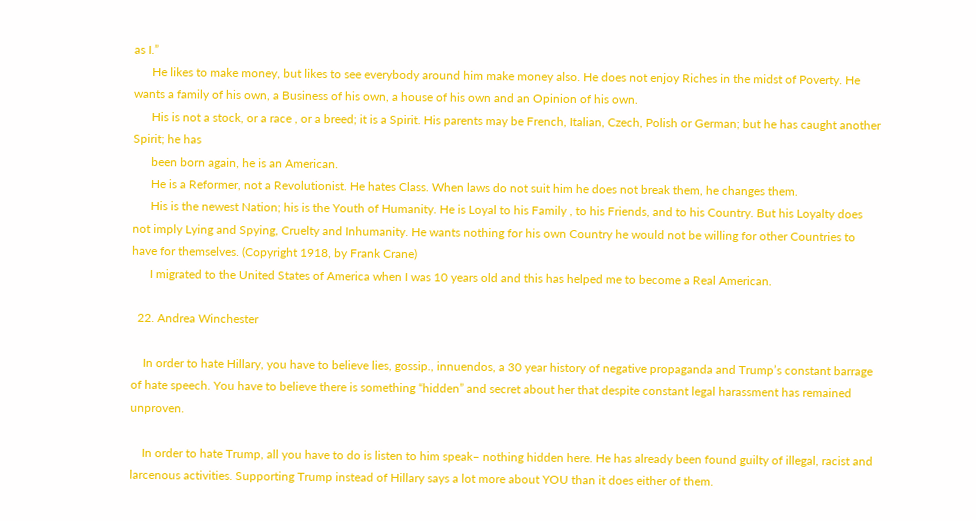as I.”
      He likes to make money, but likes to see everybody around him make money also. He does not enjoy Riches in the midst of Poverty. He wants a family of his own, a Business of his own, a house of his own and an Opinion of his own.
      His is not a stock, or a race , or a breed; it is a Spirit. His parents may be French, Italian, Czech, Polish or German; but he has caught another Spirit; he has
      been born again, he is an American.
      He is a Reformer, not a Revolutionist. He hates Class. When laws do not suit him he does not break them, he changes them.
      His is the newest Nation; his is the Youth of Humanity. He is Loyal to his Family , to his Friends, and to his Country. But his Loyalty does not imply Lying and Spying, Cruelty and Inhumanity. He wants nothing for his own Country he would not be willing for other Countries to have for themselves. (Copyright 1918, by Frank Crane)
      I migrated to the United States of America when I was 10 years old and this has helped me to become a Real American.

  22. Andrea Winchester

    In order to hate Hillary, you have to believe lies, gossip., innuendos, a 30 year history of negative propaganda and Trump’s constant barrage of hate speech. You have to believe there is something “hidden” and secret about her that despite constant legal harassment has remained unproven.

    In order to hate Trump, all you have to do is listen to him speak– nothing hidden here. He has already been found guilty of illegal, racist and larcenous activities. Supporting Trump instead of Hillary says a lot more about YOU than it does either of them.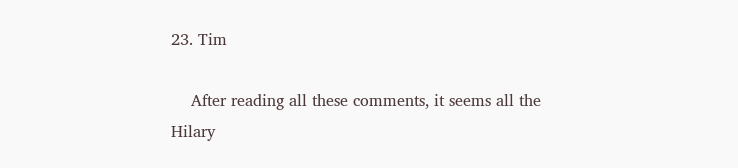23. Tim

    After reading all these comments, it seems all the Hilary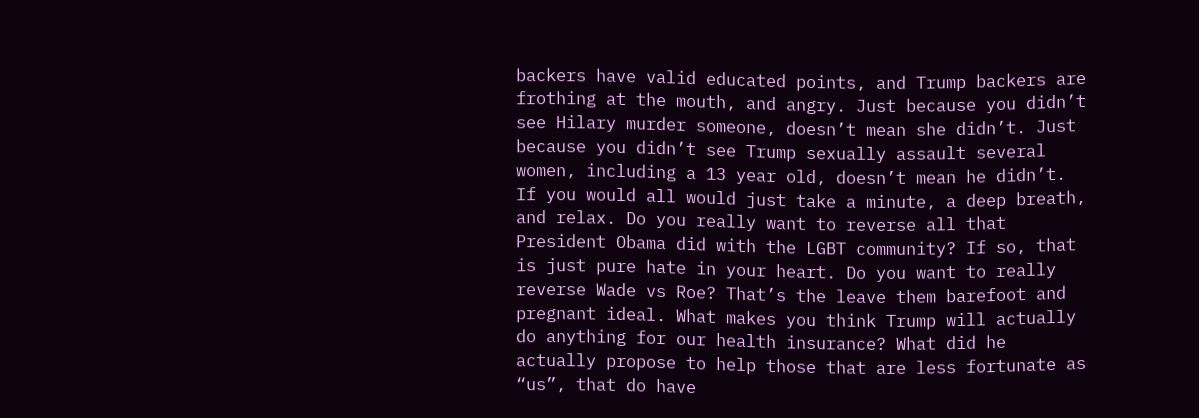backers have valid educated points, and Trump backers are frothing at the mouth, and angry. Just because you didn’t see Hilary murder someone, doesn’t mean she didn’t. Just because you didn’t see Trump sexually assault several women, including a 13 year old, doesn’t mean he didn’t. If you would all would just take a minute, a deep breath, and relax. Do you really want to reverse all that President Obama did with the LGBT community? If so, that is just pure hate in your heart. Do you want to really reverse Wade vs Roe? That’s the leave them barefoot and pregnant ideal. What makes you think Trump will actually do anything for our health insurance? What did he actually propose to help those that are less fortunate as “us”, that do have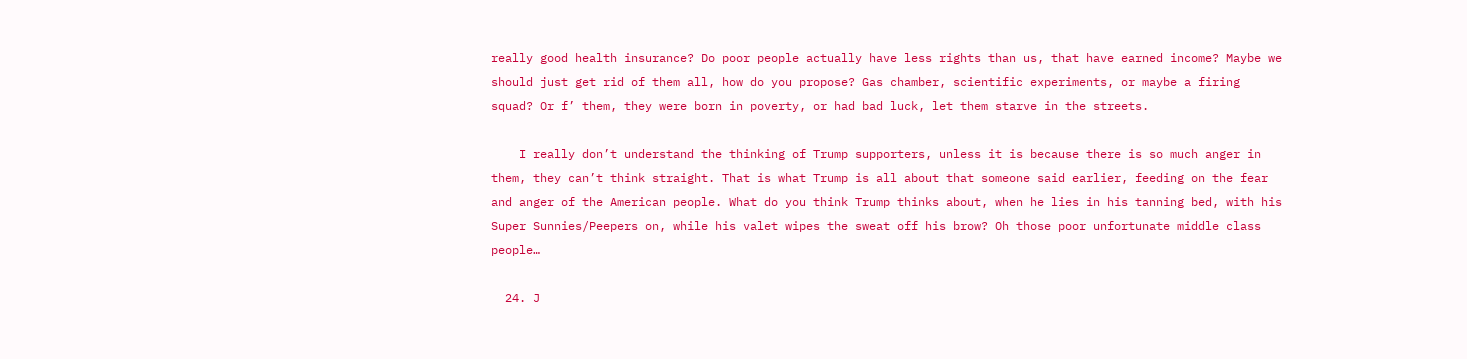really good health insurance? Do poor people actually have less rights than us, that have earned income? Maybe we should just get rid of them all, how do you propose? Gas chamber, scientific experiments, or maybe a firing squad? Or f’ them, they were born in poverty, or had bad luck, let them starve in the streets.

    I really don’t understand the thinking of Trump supporters, unless it is because there is so much anger in them, they can’t think straight. That is what Trump is all about that someone said earlier, feeding on the fear and anger of the American people. What do you think Trump thinks about, when he lies in his tanning bed, with his Super Sunnies/Peepers on, while his valet wipes the sweat off his brow? Oh those poor unfortunate middle class people…

  24. J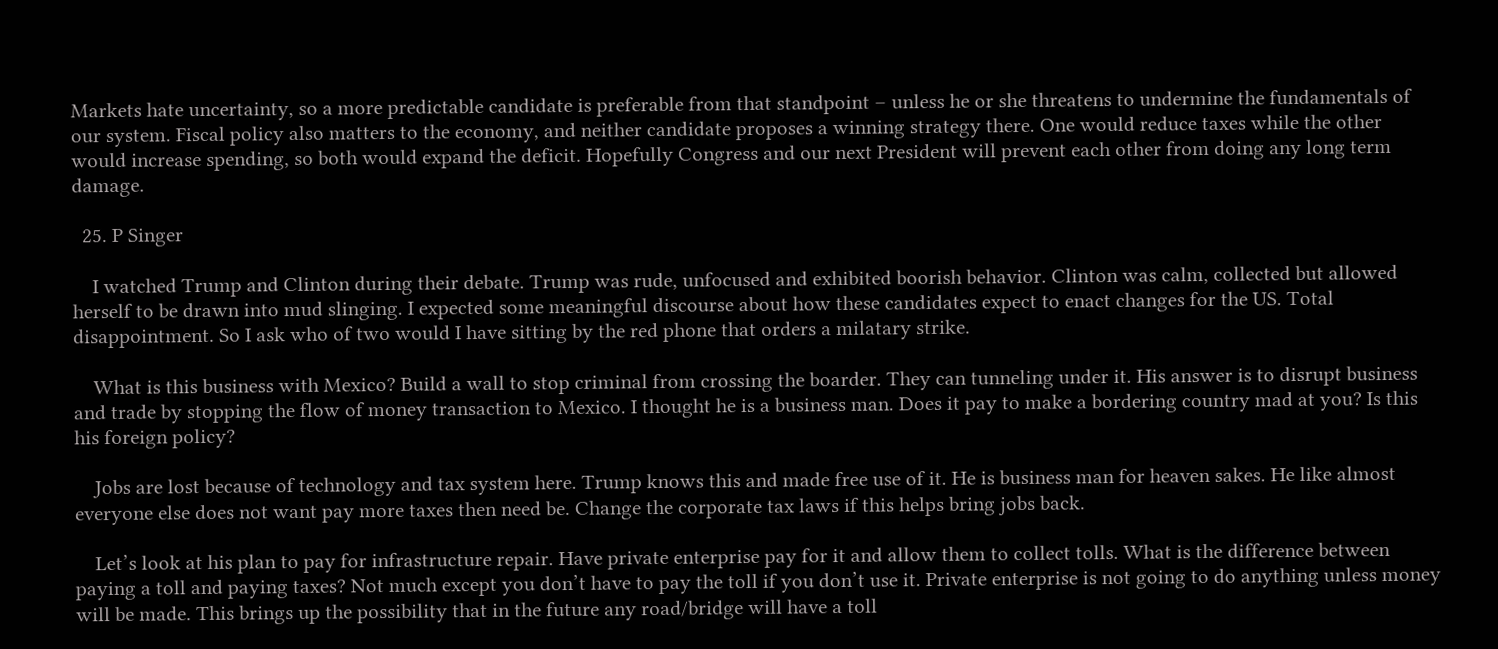Markets hate uncertainty, so a more predictable candidate is preferable from that standpoint – unless he or she threatens to undermine the fundamentals of our system. Fiscal policy also matters to the economy, and neither candidate proposes a winning strategy there. One would reduce taxes while the other would increase spending, so both would expand the deficit. Hopefully Congress and our next President will prevent each other from doing any long term damage.

  25. P Singer

    I watched Trump and Clinton during their debate. Trump was rude, unfocused and exhibited boorish behavior. Clinton was calm, collected but allowed herself to be drawn into mud slinging. I expected some meaningful discourse about how these candidates expect to enact changes for the US. Total disappointment. So I ask who of two would I have sitting by the red phone that orders a milatary strike.

    What is this business with Mexico? Build a wall to stop criminal from crossing the boarder. They can tunneling under it. His answer is to disrupt business and trade by stopping the flow of money transaction to Mexico. I thought he is a business man. Does it pay to make a bordering country mad at you? Is this his foreign policy?

    Jobs are lost because of technology and tax system here. Trump knows this and made free use of it. He is business man for heaven sakes. He like almost everyone else does not want pay more taxes then need be. Change the corporate tax laws if this helps bring jobs back.

    Let’s look at his plan to pay for infrastructure repair. Have private enterprise pay for it and allow them to collect tolls. What is the difference between paying a toll and paying taxes? Not much except you don’t have to pay the toll if you don’t use it. Private enterprise is not going to do anything unless money will be made. This brings up the possibility that in the future any road/bridge will have a toll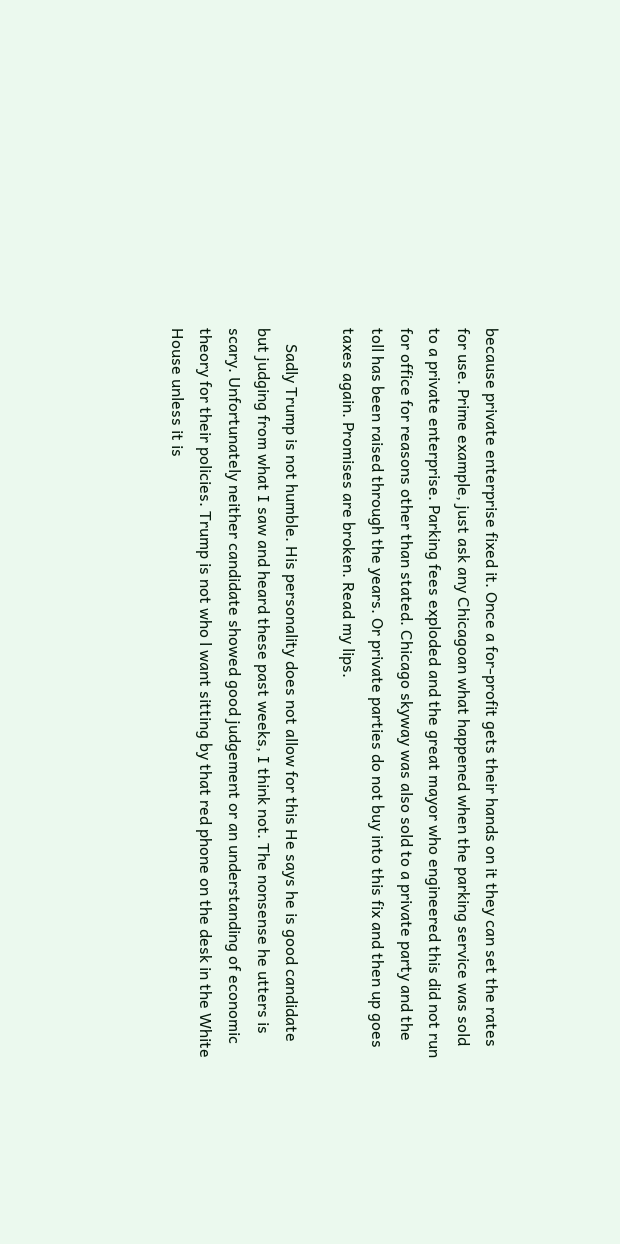because private enterprise fixed it. Once a for-profit gets their hands on it they can set the rates for use. Prime example, just ask any Chicagoan what happened when the parking service was sold to a private enterprise. Parking fees exploded and the great mayor who engineered this did not run for office for reasons other than stated. Chicago skyway was also sold to a private party and the toll has been raised through the years. Or private parties do not buy into this fix and then up goes taxes again. Promises are broken. Read my lips.

    Sadly Trump is not humble. His personality does not allow for this He says he is good candidate but judging from what I saw and heard these past weeks, I think not. The nonsense he utters is scary. Unfortunately neither candidate showed good judgement or an understanding of economic theory for their policies. Trump is not who l want sitting by that red phone on the desk in the White House unless it is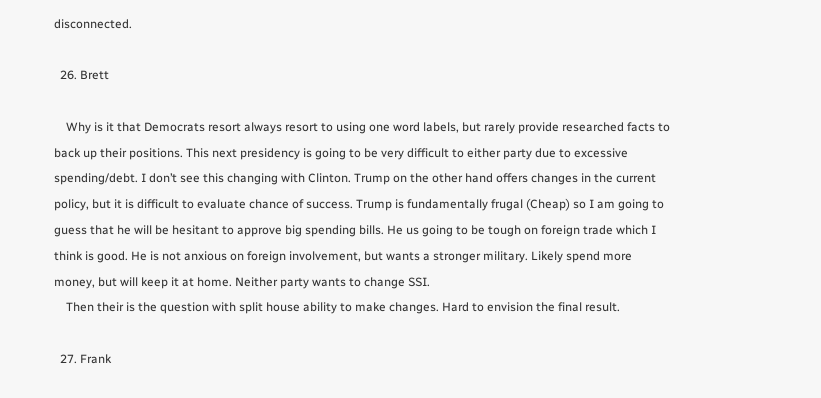disconnected.

  26. Brett

    Why is it that Democrats resort always resort to using one word labels, but rarely provide researched facts to back up their positions. This next presidency is going to be very difficult to either party due to excessive spending/debt. I don’t see this changing with Clinton. Trump on the other hand offers changes in the current policy, but it is difficult to evaluate chance of success. Trump is fundamentally frugal (Cheap) so I am going to guess that he will be hesitant to approve big spending bills. He us going to be tough on foreign trade which I think is good. He is not anxious on foreign involvement, but wants a stronger military. Likely spend more money, but will keep it at home. Neither party wants to change SSI.
    Then their is the question with split house ability to make changes. Hard to envision the final result.

  27. Frank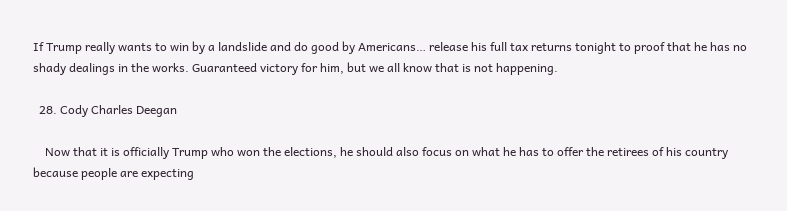If Trump really wants to win by a landslide and do good by Americans… release his full tax returns tonight to proof that he has no shady dealings in the works. Guaranteed victory for him, but we all know that is not happening.

  28. Cody Charles Deegan

    Now that it is officially Trump who won the elections, he should also focus on what he has to offer the retirees of his country because people are expecting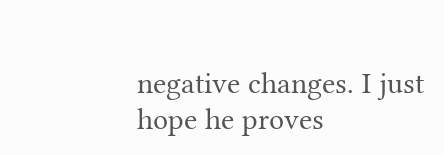negative changes. I just hope he proves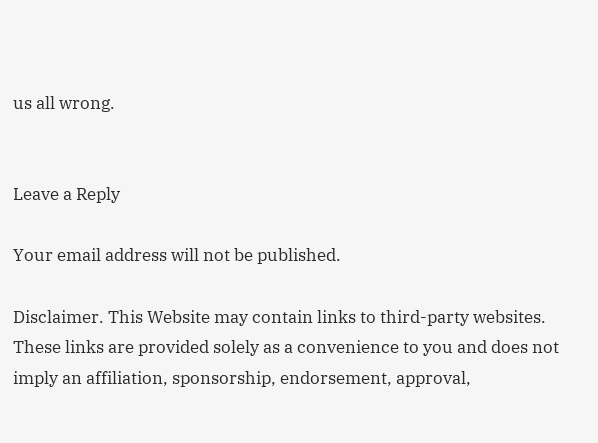us all wrong.


Leave a Reply

Your email address will not be published.

Disclaimer. This Website may contain links to third-party websites. These links are provided solely as a convenience to you and does not imply an affiliation, sponsorship, endorsement, approval,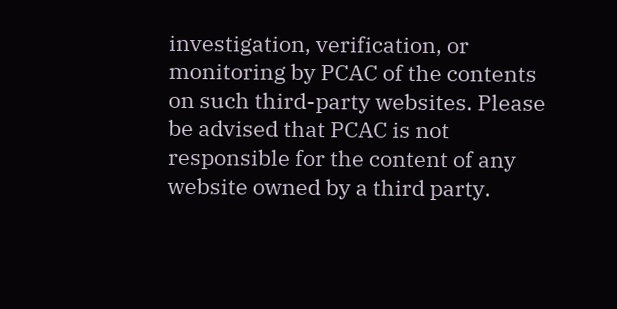investigation, verification, or monitoring by PCAC of the contents on such third-party websites. Please be advised that PCAC is not responsible for the content of any website owned by a third party.